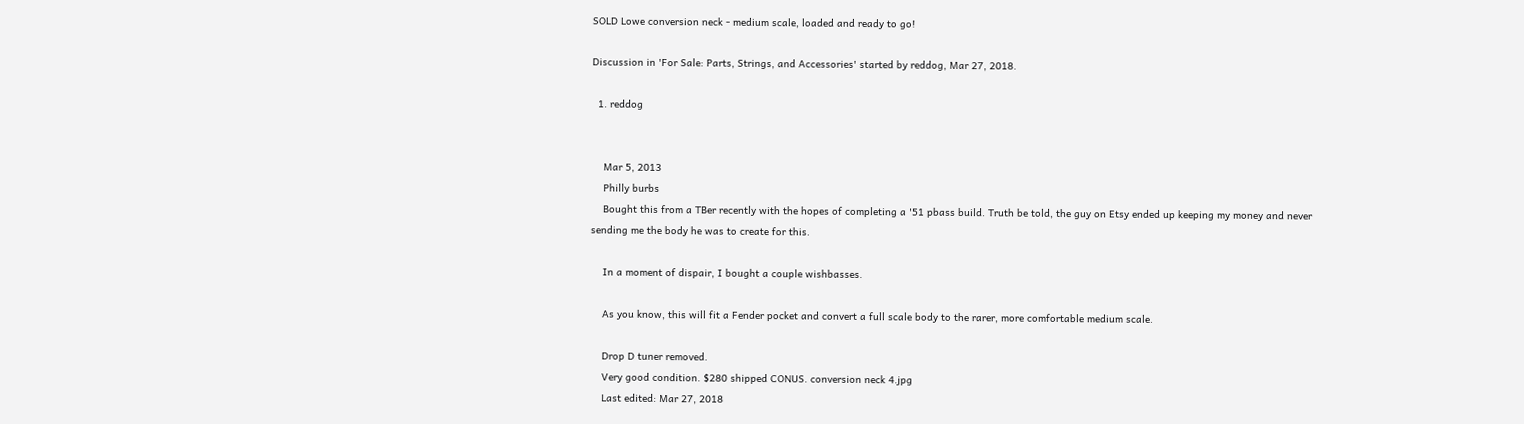SOLD Lowe conversion neck - medium scale, loaded and ready to go!

Discussion in 'For Sale: Parts, Strings, and Accessories' started by reddog, Mar 27, 2018.

  1. reddog


    Mar 5, 2013
    Philly burbs
    Bought this from a TBer recently with the hopes of completing a '51 pbass build. Truth be told, the guy on Etsy ended up keeping my money and never sending me the body he was to create for this.

    In a moment of dispair, I bought a couple wishbasses.

    As you know, this will fit a Fender pocket and convert a full scale body to the rarer, more comfortable medium scale.

    Drop D tuner removed.
    Very good condition. $280 shipped CONUS. conversion neck 4.jpg
    Last edited: Mar 27, 2018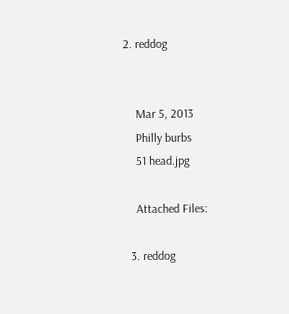2. reddog


    Mar 5, 2013
    Philly burbs
    51 head.jpg

    Attached Files:

  3. reddog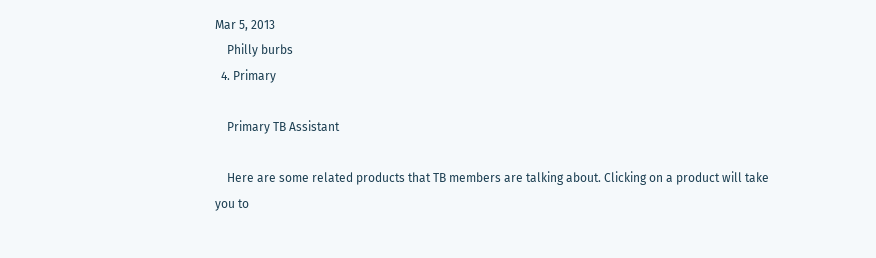Mar 5, 2013
    Philly burbs
  4. Primary

    Primary TB Assistant

    Here are some related products that TB members are talking about. Clicking on a product will take you to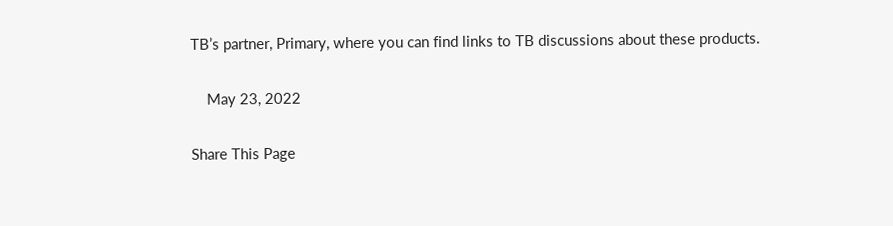TB’s partner, Primary, where you can find links to TB discussions about these products.

    May 23, 2022

Share This Page